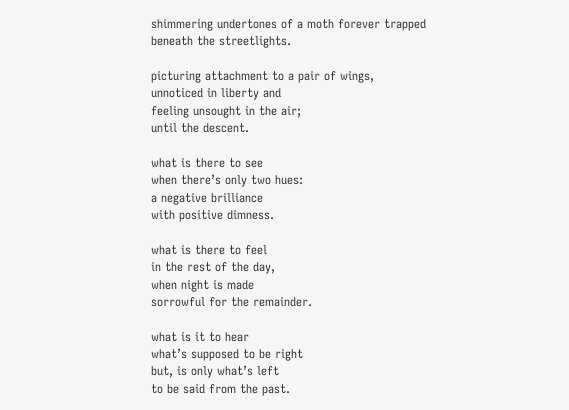shimmering undertones of a moth forever trapped beneath the streetlights.

picturing attachment to a pair of wings,
unnoticed in liberty and
feeling unsought in the air;
until the descent.

what is there to see
when there’s only two hues:
a negative brilliance
with positive dimness.

what is there to feel
in the rest of the day,
when night is made
sorrowful for the remainder.

what is it to hear
what’s supposed to be right
but, is only what’s left
to be said from the past.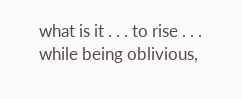what is it . . . to rise . . .
while being oblivious,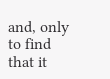and, only to find
that it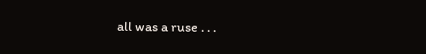all was a ruse . . .